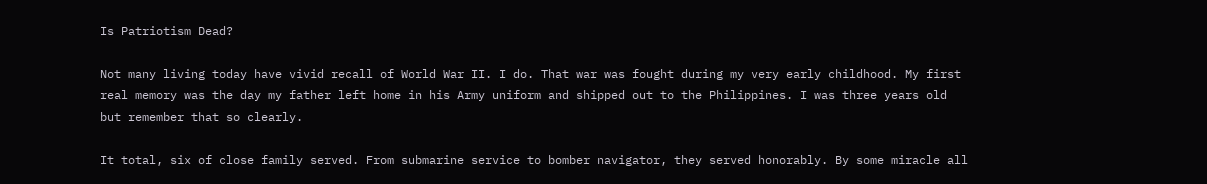Is Patriotism Dead?

Not many living today have vivid recall of World War II. I do. That war was fought during my very early childhood. My first real memory was the day my father left home in his Army uniform and shipped out to the Philippines. I was three years old but remember that so clearly.

It total, six of close family served. From submarine service to bomber navigator, they served honorably. By some miracle all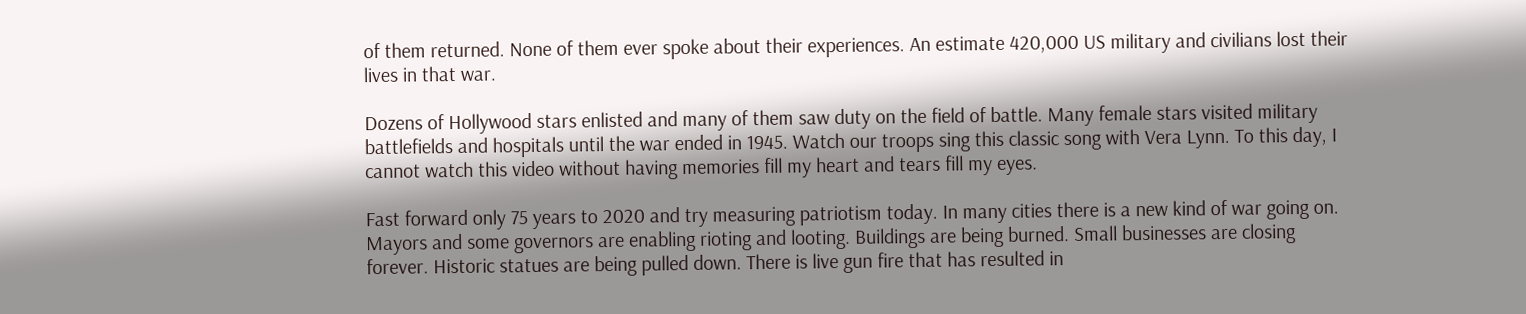of them returned. None of them ever spoke about their experiences. An estimate 420,000 US military and civilians lost their lives in that war.

Dozens of Hollywood stars enlisted and many of them saw duty on the field of battle. Many female stars visited military battlefields and hospitals until the war ended in 1945. Watch our troops sing this classic song with Vera Lynn. To this day, I cannot watch this video without having memories fill my heart and tears fill my eyes.

Fast forward only 75 years to 2020 and try measuring patriotism today. In many cities there is a new kind of war going on. Mayors and some governors are enabling rioting and looting. Buildings are being burned. Small businesses are closing forever. Historic statues are being pulled down. There is live gun fire that has resulted in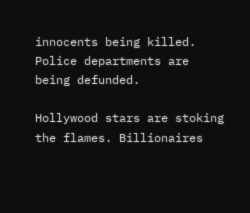innocents being killed. Police departments are being defunded.

Hollywood stars are stoking the flames. Billionaires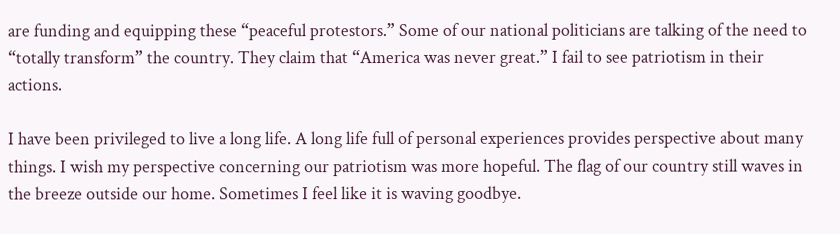are funding and equipping these “peaceful protestors.” Some of our national politicians are talking of the need to “totally transform” the country. They claim that “America was never great.” I fail to see patriotism in their actions.

I have been privileged to live a long life. A long life full of personal experiences provides perspective about many things. I wish my perspective concerning our patriotism was more hopeful. The flag of our country still waves in the breeze outside our home. Sometimes I feel like it is waving goodbye.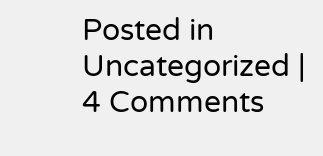Posted in Uncategorized | 4 Comments